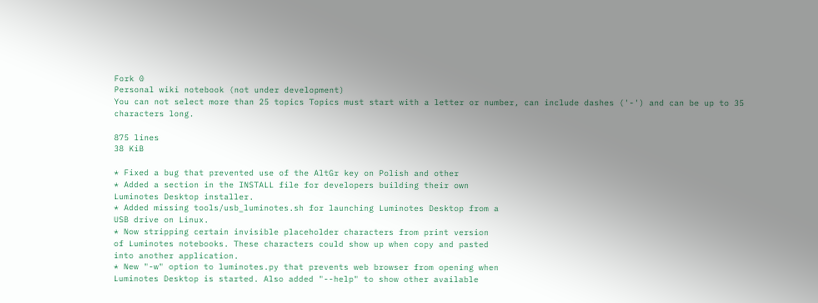Fork 0
Personal wiki notebook (not under development)
You can not select more than 25 topics Topics must start with a letter or number, can include dashes ('-') and can be up to 35 characters long.

875 lines
38 KiB

* Fixed a bug that prevented use of the AltGr key on Polish and other
* Added a section in the INSTALL file for developers building their own
Luminotes Desktop installer.
* Added missing tools/usb_luminotes.sh for launching Luminotes Desktop from a
USB drive on Linux.
* Now stripping certain invisible placeholder characters from print version
of Luminotes notebooks. These characters could show up when copy and pasted
into another application.
* New "-w" option to luminotes.py that prevents web browser from opening when
Luminotes Desktop is started. Also added "--help" to show other available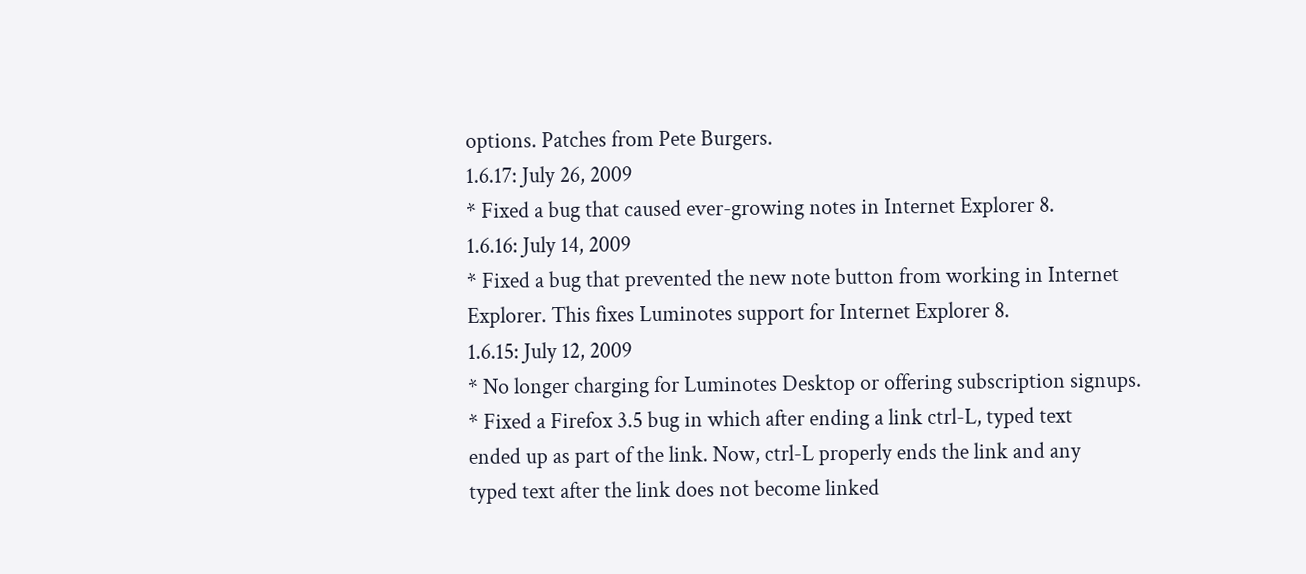options. Patches from Pete Burgers.
1.6.17: July 26, 2009
* Fixed a bug that caused ever-growing notes in Internet Explorer 8.
1.6.16: July 14, 2009
* Fixed a bug that prevented the new note button from working in Internet
Explorer. This fixes Luminotes support for Internet Explorer 8.
1.6.15: July 12, 2009
* No longer charging for Luminotes Desktop or offering subscription signups.
* Fixed a Firefox 3.5 bug in which after ending a link ctrl-L, typed text
ended up as part of the link. Now, ctrl-L properly ends the link and any
typed text after the link does not become linked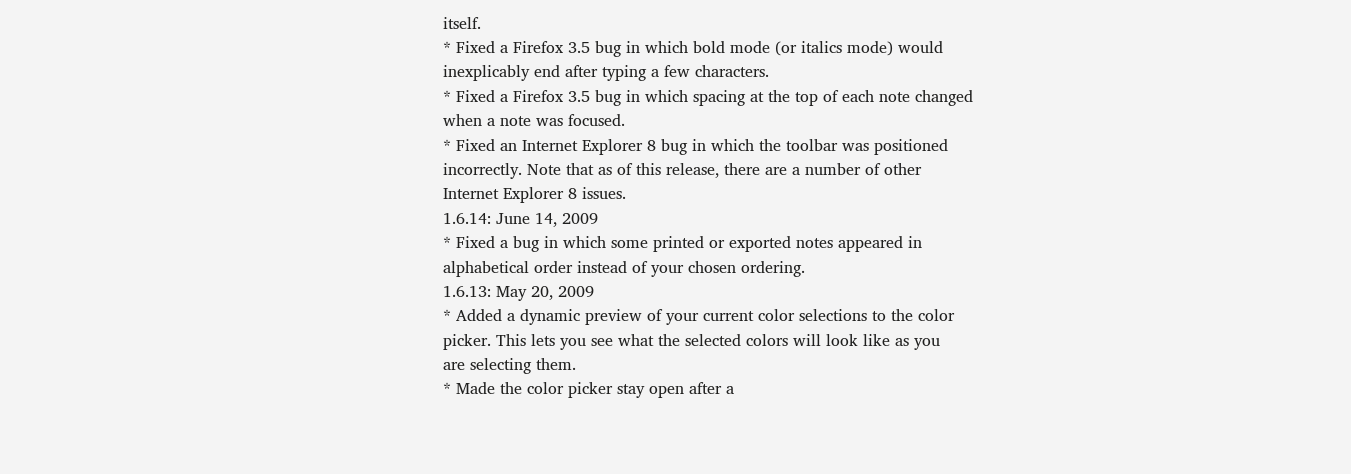itself.
* Fixed a Firefox 3.5 bug in which bold mode (or italics mode) would
inexplicably end after typing a few characters.
* Fixed a Firefox 3.5 bug in which spacing at the top of each note changed
when a note was focused.
* Fixed an Internet Explorer 8 bug in which the toolbar was positioned
incorrectly. Note that as of this release, there are a number of other
Internet Explorer 8 issues.
1.6.14: June 14, 2009
* Fixed a bug in which some printed or exported notes appeared in
alphabetical order instead of your chosen ordering.
1.6.13: May 20, 2009
* Added a dynamic preview of your current color selections to the color
picker. This lets you see what the selected colors will look like as you
are selecting them.
* Made the color picker stay open after a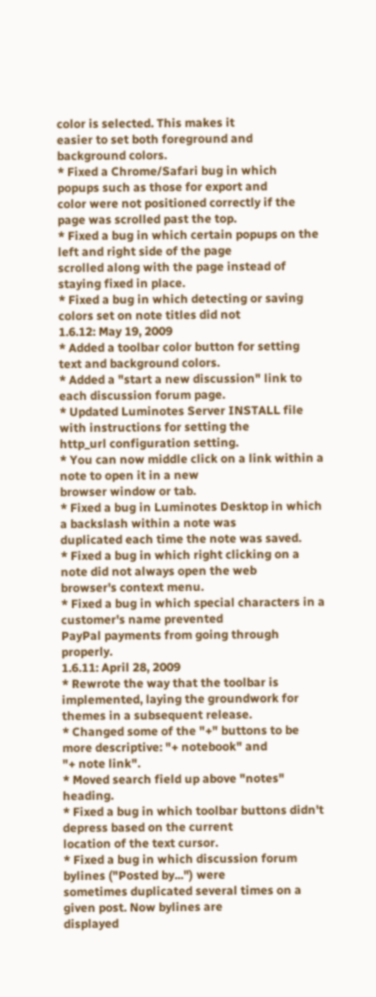color is selected. This makes it
easier to set both foreground and background colors.
* Fixed a Chrome/Safari bug in which popups such as those for export and
color were not positioned correctly if the page was scrolled past the top.
* Fixed a bug in which certain popups on the left and right side of the page
scrolled along with the page instead of staying fixed in place.
* Fixed a bug in which detecting or saving colors set on note titles did not
1.6.12: May 19, 2009
* Added a toolbar color button for setting text and background colors.
* Added a "start a new discussion" link to each discussion forum page.
* Updated Luminotes Server INSTALL file with instructions for setting the
http_url configuration setting.
* You can now middle click on a link within a note to open it in a new
browser window or tab.
* Fixed a bug in Luminotes Desktop in which a backslash within a note was
duplicated each time the note was saved.
* Fixed a bug in which right clicking on a note did not always open the web
browser's context menu.
* Fixed a bug in which special characters in a customer's name prevented
PayPal payments from going through properly.
1.6.11: April 28, 2009
* Rewrote the way that the toolbar is implemented, laying the groundwork for
themes in a subsequent release.
* Changed some of the "+" buttons to be more descriptive: "+ notebook" and
"+ note link".
* Moved search field up above "notes" heading.
* Fixed a bug in which toolbar buttons didn't depress based on the current
location of the text cursor.
* Fixed a bug in which discussion forum bylines ("Posted by...") were
sometimes duplicated several times on a given post. Now bylines are
displayed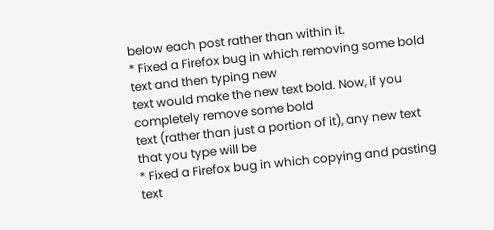below each post rather than within it.
* Fixed a Firefox bug in which removing some bold text and then typing new
text would make the new text bold. Now, if you completely remove some bold
text (rather than just a portion of it), any new text that you type will be
* Fixed a Firefox bug in which copying and pasting text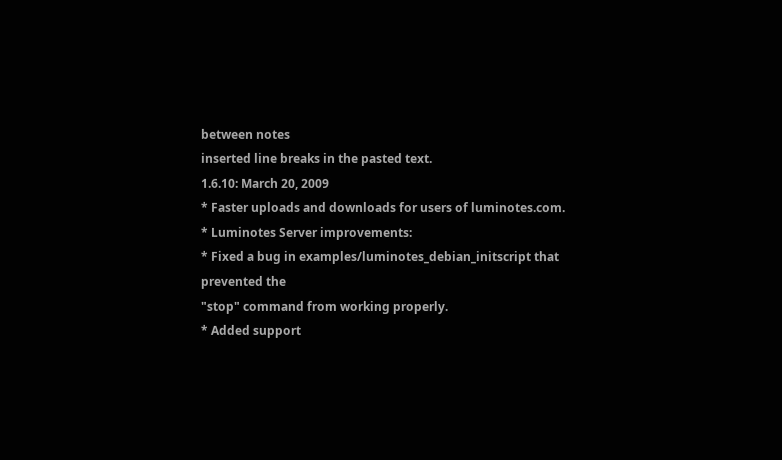between notes
inserted line breaks in the pasted text.
1.6.10: March 20, 2009
* Faster uploads and downloads for users of luminotes.com.
* Luminotes Server improvements:
* Fixed a bug in examples/luminotes_debian_initscript that prevented the
"stop" command from working properly.
* Added support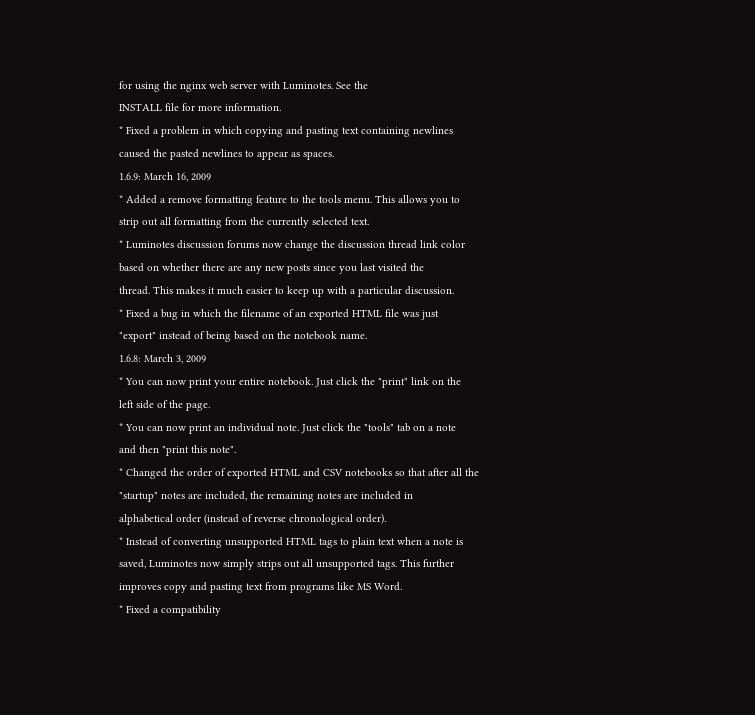for using the nginx web server with Luminotes. See the
INSTALL file for more information.
* Fixed a problem in which copying and pasting text containing newlines
caused the pasted newlines to appear as spaces.
1.6.9: March 16, 2009
* Added a remove formatting feature to the tools menu. This allows you to
strip out all formatting from the currently selected text.
* Luminotes discussion forums now change the discussion thread link color
based on whether there are any new posts since you last visited the
thread. This makes it much easier to keep up with a particular discussion.
* Fixed a bug in which the filename of an exported HTML file was just
"export" instead of being based on the notebook name.
1.6.8: March 3, 2009
* You can now print your entire notebook. Just click the "print" link on the
left side of the page.
* You can now print an individual note. Just click the "tools" tab on a note
and then "print this note".
* Changed the order of exported HTML and CSV notebooks so that after all the
"startup" notes are included, the remaining notes are included in
alphabetical order (instead of reverse chronological order).
* Instead of converting unsupported HTML tags to plain text when a note is
saved, Luminotes now simply strips out all unsupported tags. This further
improves copy and pasting text from programs like MS Word.
* Fixed a compatibility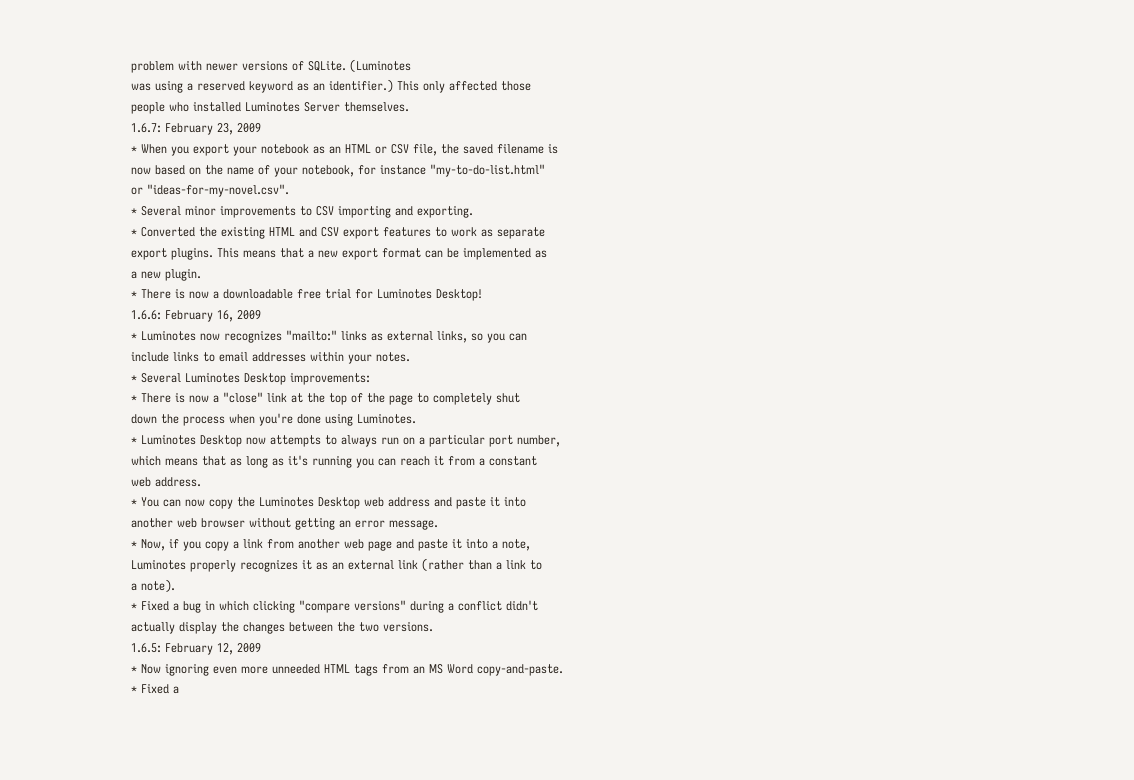problem with newer versions of SQLite. (Luminotes
was using a reserved keyword as an identifier.) This only affected those
people who installed Luminotes Server themselves.
1.6.7: February 23, 2009
* When you export your notebook as an HTML or CSV file, the saved filename is
now based on the name of your notebook, for instance "my-to-do-list.html"
or "ideas-for-my-novel.csv".
* Several minor improvements to CSV importing and exporting.
* Converted the existing HTML and CSV export features to work as separate
export plugins. This means that a new export format can be implemented as
a new plugin.
* There is now a downloadable free trial for Luminotes Desktop!
1.6.6: February 16, 2009
* Luminotes now recognizes "mailto:" links as external links, so you can
include links to email addresses within your notes.
* Several Luminotes Desktop improvements:
* There is now a "close" link at the top of the page to completely shut
down the process when you're done using Luminotes.
* Luminotes Desktop now attempts to always run on a particular port number,
which means that as long as it's running you can reach it from a constant
web address.
* You can now copy the Luminotes Desktop web address and paste it into
another web browser without getting an error message.
* Now, if you copy a link from another web page and paste it into a note,
Luminotes properly recognizes it as an external link (rather than a link to
a note).
* Fixed a bug in which clicking "compare versions" during a conflict didn't
actually display the changes between the two versions.
1.6.5: February 12, 2009
* Now ignoring even more unneeded HTML tags from an MS Word copy-and-paste.
* Fixed a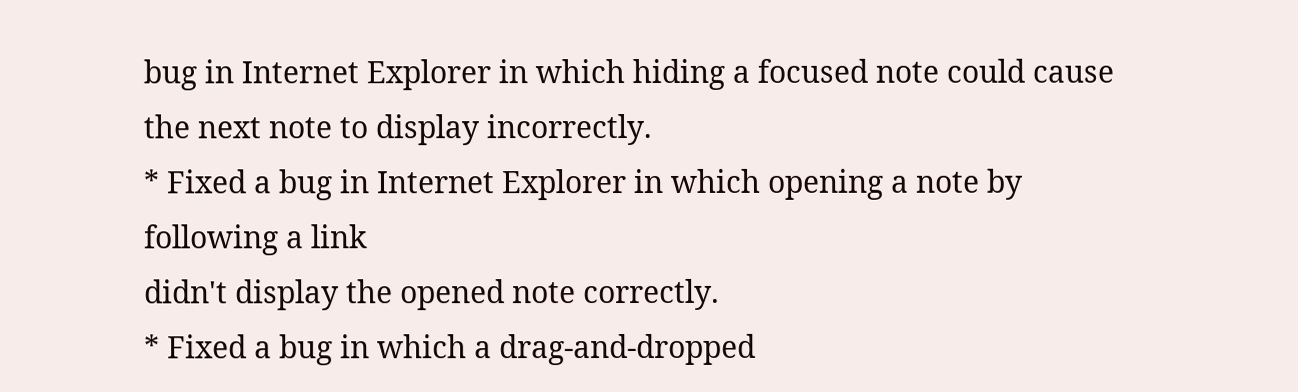bug in Internet Explorer in which hiding a focused note could cause
the next note to display incorrectly.
* Fixed a bug in Internet Explorer in which opening a note by following a link
didn't display the opened note correctly.
* Fixed a bug in which a drag-and-dropped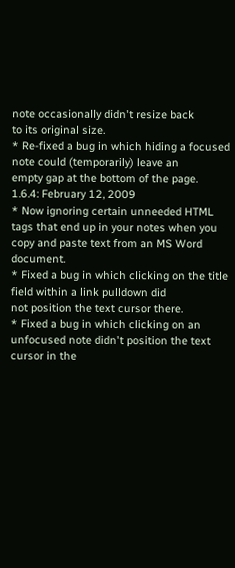note occasionally didn't resize back
to its original size.
* Re-fixed a bug in which hiding a focused note could (temporarily) leave an
empty gap at the bottom of the page.
1.6.4: February 12, 2009
* Now ignoring certain unneeded HTML tags that end up in your notes when you
copy and paste text from an MS Word document.
* Fixed a bug in which clicking on the title field within a link pulldown did
not position the text cursor there.
* Fixed a bug in which clicking on an unfocused note didn't position the text
cursor in the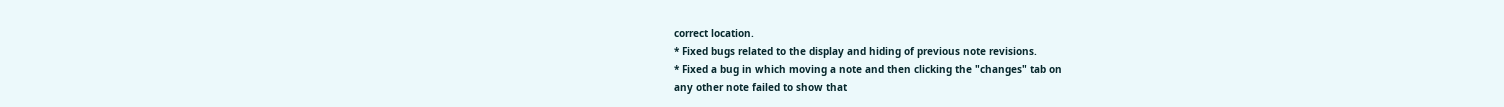correct location.
* Fixed bugs related to the display and hiding of previous note revisions.
* Fixed a bug in which moving a note and then clicking the "changes" tab on
any other note failed to show that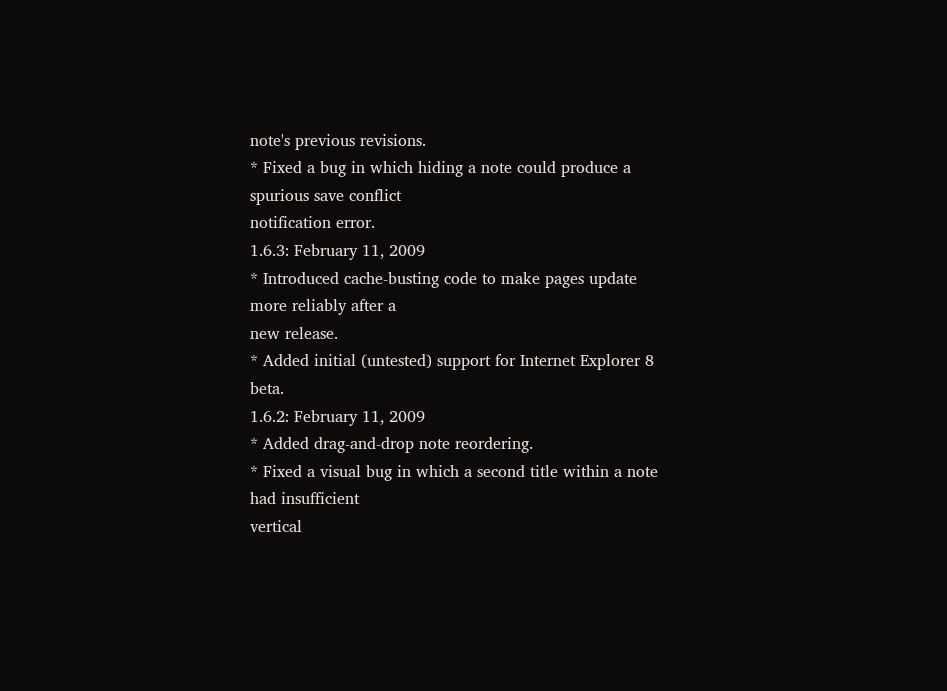note's previous revisions.
* Fixed a bug in which hiding a note could produce a spurious save conflict
notification error.
1.6.3: February 11, 2009
* Introduced cache-busting code to make pages update more reliably after a
new release.
* Added initial (untested) support for Internet Explorer 8 beta.
1.6.2: February 11, 2009
* Added drag-and-drop note reordering.
* Fixed a visual bug in which a second title within a note had insufficient
vertical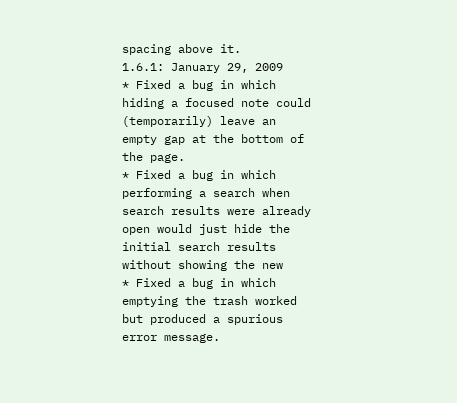spacing above it.
1.6.1: January 29, 2009
* Fixed a bug in which hiding a focused note could (temporarily) leave an
empty gap at the bottom of the page.
* Fixed a bug in which performing a search when search results were already
open would just hide the initial search results without showing the new
* Fixed a bug in which emptying the trash worked but produced a spurious
error message.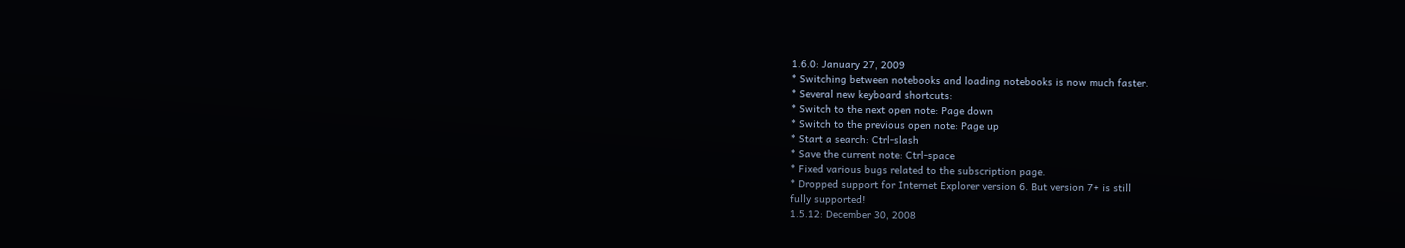1.6.0: January 27, 2009
* Switching between notebooks and loading notebooks is now much faster.
* Several new keyboard shortcuts:
* Switch to the next open note: Page down
* Switch to the previous open note: Page up
* Start a search: Ctrl-slash
* Save the current note: Ctrl-space
* Fixed various bugs related to the subscription page.
* Dropped support for Internet Explorer version 6. But version 7+ is still
fully supported!
1.5.12: December 30, 2008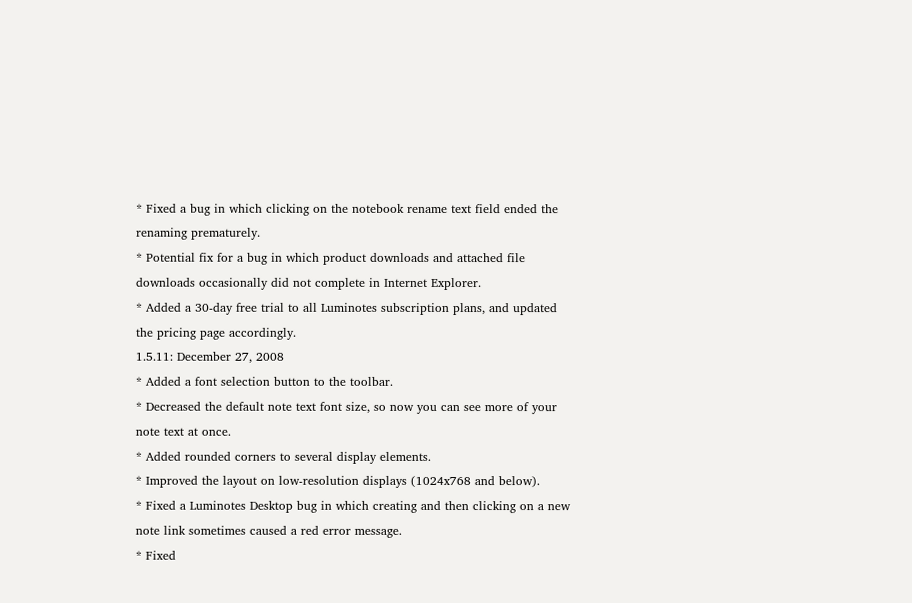* Fixed a bug in which clicking on the notebook rename text field ended the
renaming prematurely.
* Potential fix for a bug in which product downloads and attached file
downloads occasionally did not complete in Internet Explorer.
* Added a 30-day free trial to all Luminotes subscription plans, and updated
the pricing page accordingly.
1.5.11: December 27, 2008
* Added a font selection button to the toolbar.
* Decreased the default note text font size, so now you can see more of your
note text at once.
* Added rounded corners to several display elements.
* Improved the layout on low-resolution displays (1024x768 and below).
* Fixed a Luminotes Desktop bug in which creating and then clicking on a new
note link sometimes caused a red error message.
* Fixed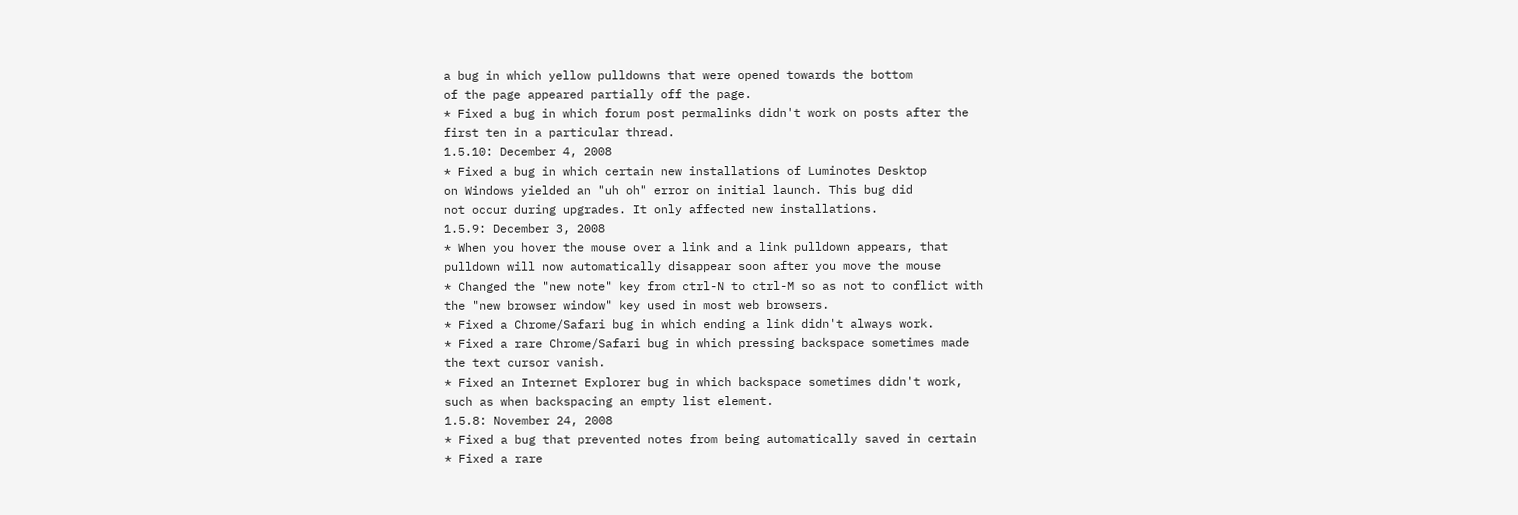a bug in which yellow pulldowns that were opened towards the bottom
of the page appeared partially off the page.
* Fixed a bug in which forum post permalinks didn't work on posts after the
first ten in a particular thread.
1.5.10: December 4, 2008
* Fixed a bug in which certain new installations of Luminotes Desktop
on Windows yielded an "uh oh" error on initial launch. This bug did
not occur during upgrades. It only affected new installations.
1.5.9: December 3, 2008
* When you hover the mouse over a link and a link pulldown appears, that
pulldown will now automatically disappear soon after you move the mouse
* Changed the "new note" key from ctrl-N to ctrl-M so as not to conflict with
the "new browser window" key used in most web browsers.
* Fixed a Chrome/Safari bug in which ending a link didn't always work.
* Fixed a rare Chrome/Safari bug in which pressing backspace sometimes made
the text cursor vanish.
* Fixed an Internet Explorer bug in which backspace sometimes didn't work,
such as when backspacing an empty list element.
1.5.8: November 24, 2008
* Fixed a bug that prevented notes from being automatically saved in certain
* Fixed a rare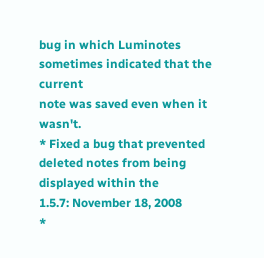bug in which Luminotes sometimes indicated that the current
note was saved even when it wasn't.
* Fixed a bug that prevented deleted notes from being displayed within the
1.5.7: November 18, 2008
*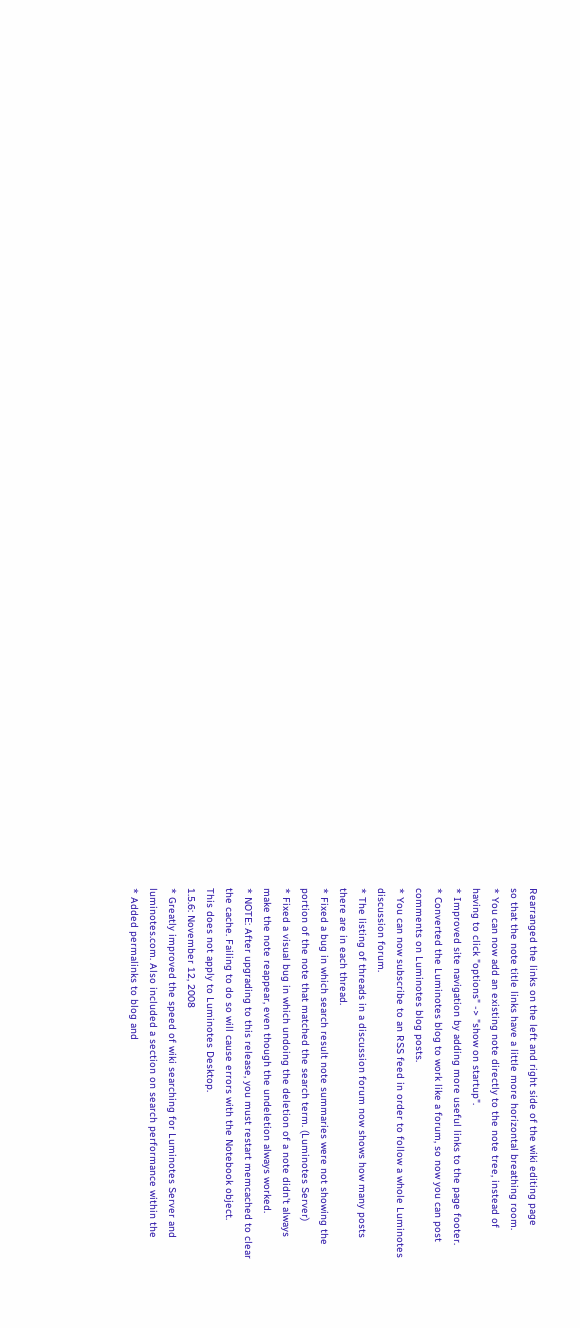Rearranged the links on the left and right side of the wiki editing page
so that the note title links have a little more horizontal breathing room.
* You can now add an existing note directly to the note tree, instead of
having to click "options" -> "show on startup".
* Improved site navigation by adding more useful links to the page footer.
* Converted the Luminotes blog to work like a forum, so now you can post
comments on Luminotes blog posts.
* You can now subscribe to an RSS feed in order to follow a whole Luminotes
discussion forum.
* The listing of threads in a discussion forum now shows how many posts
there are in each thread.
* Fixed a bug in which search result note summaries were not showing the
portion of the note that matched the search term. (Luminotes Server)
* Fixed a visual bug in which undoing the deletion of a note didn't always
make the note reappear, even though the undeletion always worked.
* NOTE: After upgrading to this release, you must restart memcached to clear
the cache. Failing to do so will cause errors with the Notebook object.
This does not apply to Luminotes Desktop.
1.5.6: November 12, 2008
* Greatly improved the speed of wiki searching for Luminotes Server and
luminotes.com. Also included a section on search performance within the
* Added permalinks to blog and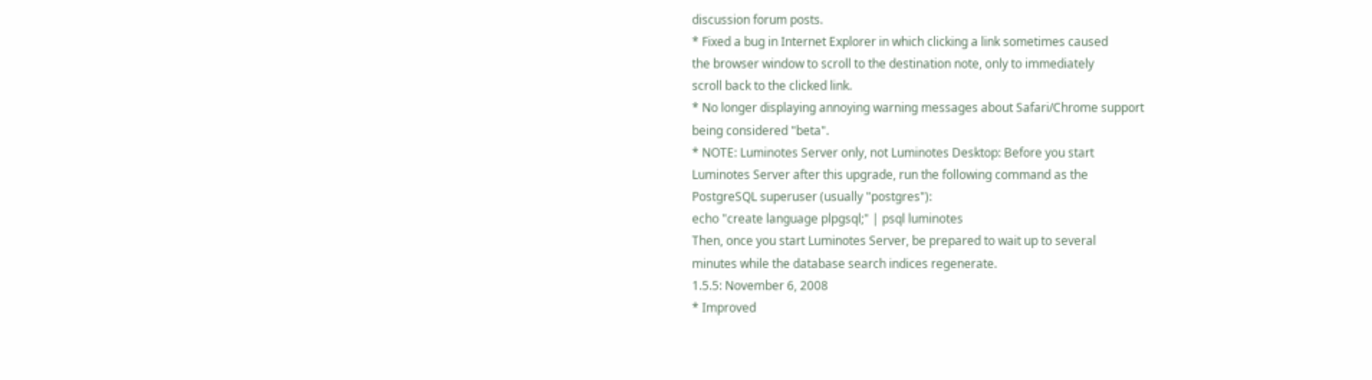discussion forum posts.
* Fixed a bug in Internet Explorer in which clicking a link sometimes caused
the browser window to scroll to the destination note, only to immediately
scroll back to the clicked link.
* No longer displaying annoying warning messages about Safari/Chrome support
being considered "beta".
* NOTE: Luminotes Server only, not Luminotes Desktop: Before you start
Luminotes Server after this upgrade, run the following command as the
PostgreSQL superuser (usually "postgres"):
echo "create language plpgsql;" | psql luminotes
Then, once you start Luminotes Server, be prepared to wait up to several
minutes while the database search indices regenerate.
1.5.5: November 6, 2008
* Improved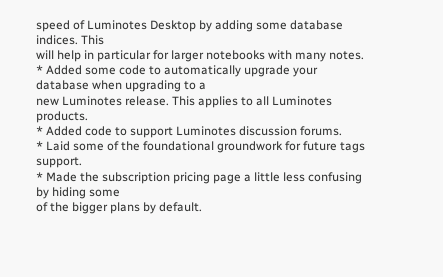speed of Luminotes Desktop by adding some database indices. This
will help in particular for larger notebooks with many notes.
* Added some code to automatically upgrade your database when upgrading to a
new Luminotes release. This applies to all Luminotes products.
* Added code to support Luminotes discussion forums.
* Laid some of the foundational groundwork for future tags support.
* Made the subscription pricing page a little less confusing by hiding some
of the bigger plans by default.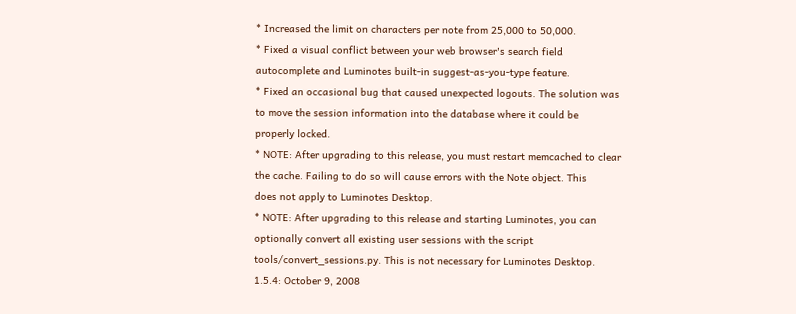* Increased the limit on characters per note from 25,000 to 50,000.
* Fixed a visual conflict between your web browser's search field
autocomplete and Luminotes built-in suggest-as-you-type feature.
* Fixed an occasional bug that caused unexpected logouts. The solution was
to move the session information into the database where it could be
properly locked.
* NOTE: After upgrading to this release, you must restart memcached to clear
the cache. Failing to do so will cause errors with the Note object. This
does not apply to Luminotes Desktop.
* NOTE: After upgrading to this release and starting Luminotes, you can
optionally convert all existing user sessions with the script
tools/convert_sessions.py. This is not necessary for Luminotes Desktop.
1.5.4: October 9, 2008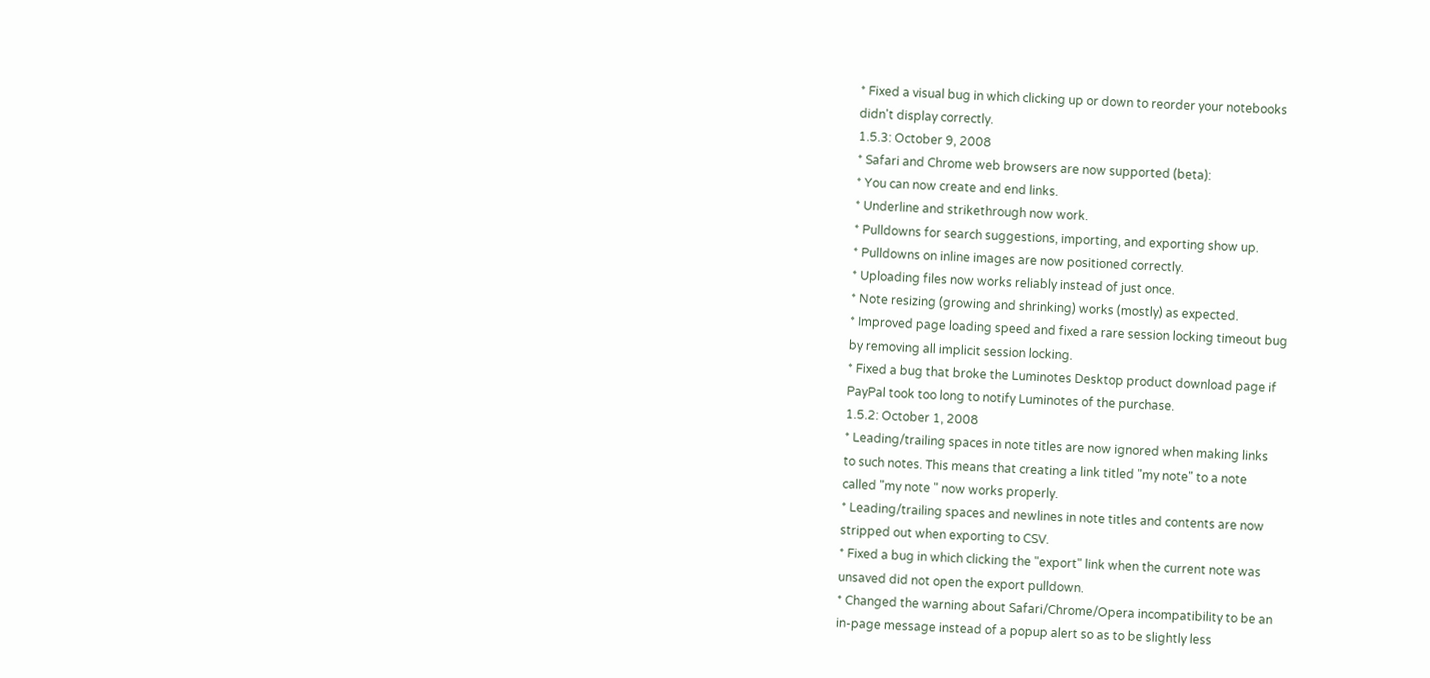* Fixed a visual bug in which clicking up or down to reorder your notebooks
didn't display correctly.
1.5.3: October 9, 2008
* Safari and Chrome web browsers are now supported (beta):
* You can now create and end links.
* Underline and strikethrough now work.
* Pulldowns for search suggestions, importing, and exporting show up.
* Pulldowns on inline images are now positioned correctly.
* Uploading files now works reliably instead of just once.
* Note resizing (growing and shrinking) works (mostly) as expected.
* Improved page loading speed and fixed a rare session locking timeout bug
by removing all implicit session locking.
* Fixed a bug that broke the Luminotes Desktop product download page if
PayPal took too long to notify Luminotes of the purchase.
1.5.2: October 1, 2008
* Leading/trailing spaces in note titles are now ignored when making links
to such notes. This means that creating a link titled "my note" to a note
called "my note " now works properly.
* Leading/trailing spaces and newlines in note titles and contents are now
stripped out when exporting to CSV.
* Fixed a bug in which clicking the "export" link when the current note was
unsaved did not open the export pulldown.
* Changed the warning about Safari/Chrome/Opera incompatibility to be an
in-page message instead of a popup alert so as to be slightly less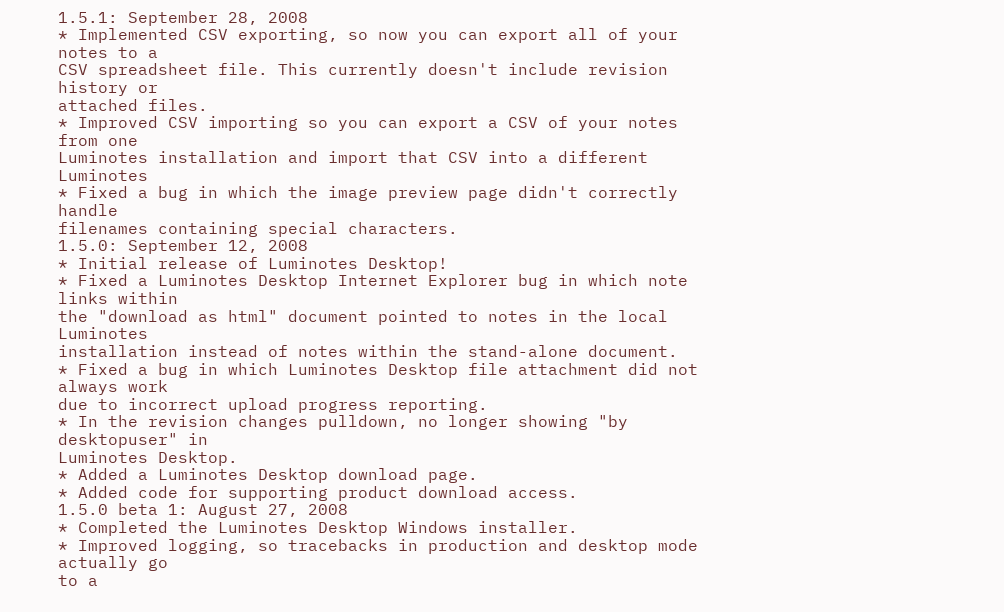1.5.1: September 28, 2008
* Implemented CSV exporting, so now you can export all of your notes to a
CSV spreadsheet file. This currently doesn't include revision history or
attached files.
* Improved CSV importing so you can export a CSV of your notes from one
Luminotes installation and import that CSV into a different Luminotes
* Fixed a bug in which the image preview page didn't correctly handle
filenames containing special characters.
1.5.0: September 12, 2008
* Initial release of Luminotes Desktop!
* Fixed a Luminotes Desktop Internet Explorer bug in which note links within
the "download as html" document pointed to notes in the local Luminotes
installation instead of notes within the stand-alone document.
* Fixed a bug in which Luminotes Desktop file attachment did not always work
due to incorrect upload progress reporting.
* In the revision changes pulldown, no longer showing "by desktopuser" in
Luminotes Desktop.
* Added a Luminotes Desktop download page.
* Added code for supporting product download access.
1.5.0 beta 1: August 27, 2008
* Completed the Luminotes Desktop Windows installer.
* Improved logging, so tracebacks in production and desktop mode actually go
to a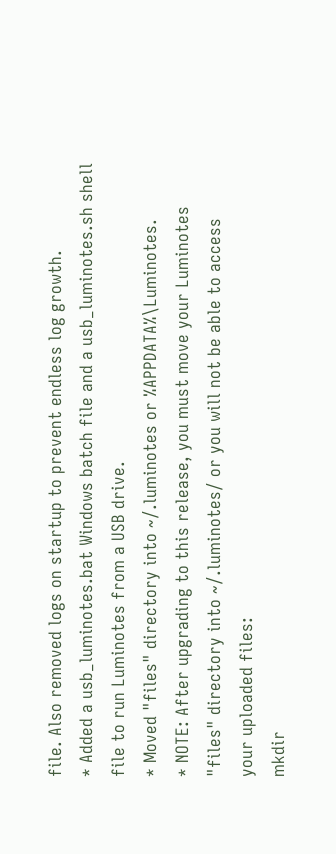file. Also removed logs on startup to prevent endless log growth.
* Added a usb_luminotes.bat Windows batch file and a usb_luminotes.sh shell
file to run Luminotes from a USB drive.
* Moved "files" directory into ~/.luminotes or %APPDATA%\Luminotes.
* NOTE: After upgrading to this release, you must move your Luminotes
"files" directory into ~/.luminotes/ or you will not be able to access
your uploaded files:
mkdir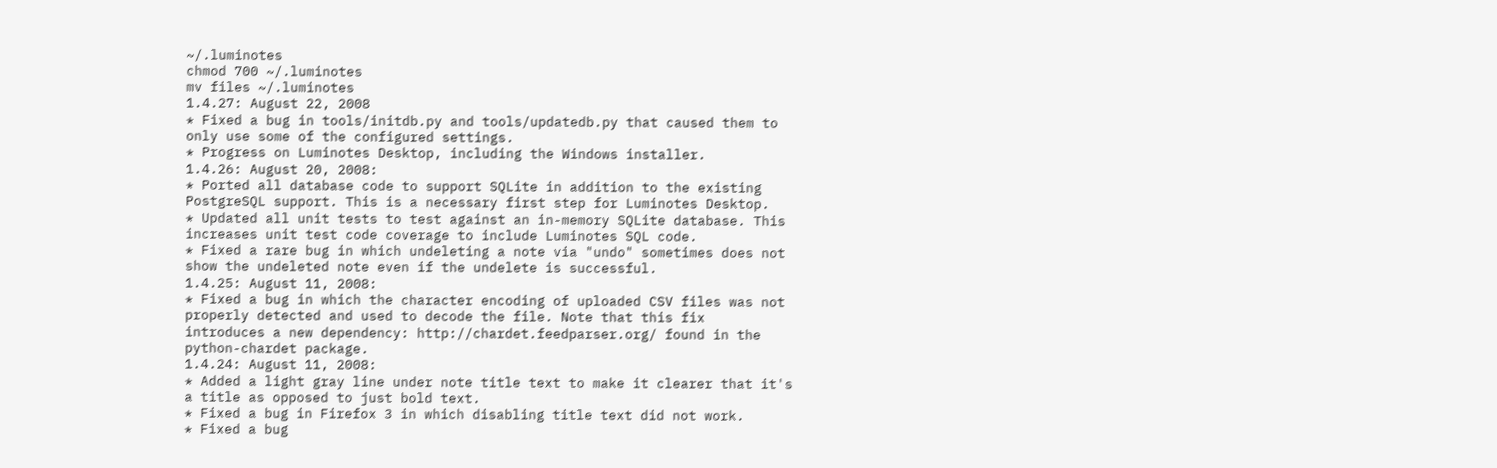~/.luminotes
chmod 700 ~/.luminotes
mv files ~/.luminotes
1.4.27: August 22, 2008
* Fixed a bug in tools/initdb.py and tools/updatedb.py that caused them to
only use some of the configured settings.
* Progress on Luminotes Desktop, including the Windows installer.
1.4.26: August 20, 2008:
* Ported all database code to support SQLite in addition to the existing
PostgreSQL support. This is a necessary first step for Luminotes Desktop.
* Updated all unit tests to test against an in-memory SQLite database. This
increases unit test code coverage to include Luminotes SQL code.
* Fixed a rare bug in which undeleting a note via "undo" sometimes does not
show the undeleted note even if the undelete is successful.
1.4.25: August 11, 2008:
* Fixed a bug in which the character encoding of uploaded CSV files was not
properly detected and used to decode the file. Note that this fix
introduces a new dependency: http://chardet.feedparser.org/ found in the
python-chardet package.
1.4.24: August 11, 2008:
* Added a light gray line under note title text to make it clearer that it's
a title as opposed to just bold text.
* Fixed a bug in Firefox 3 in which disabling title text did not work.
* Fixed a bug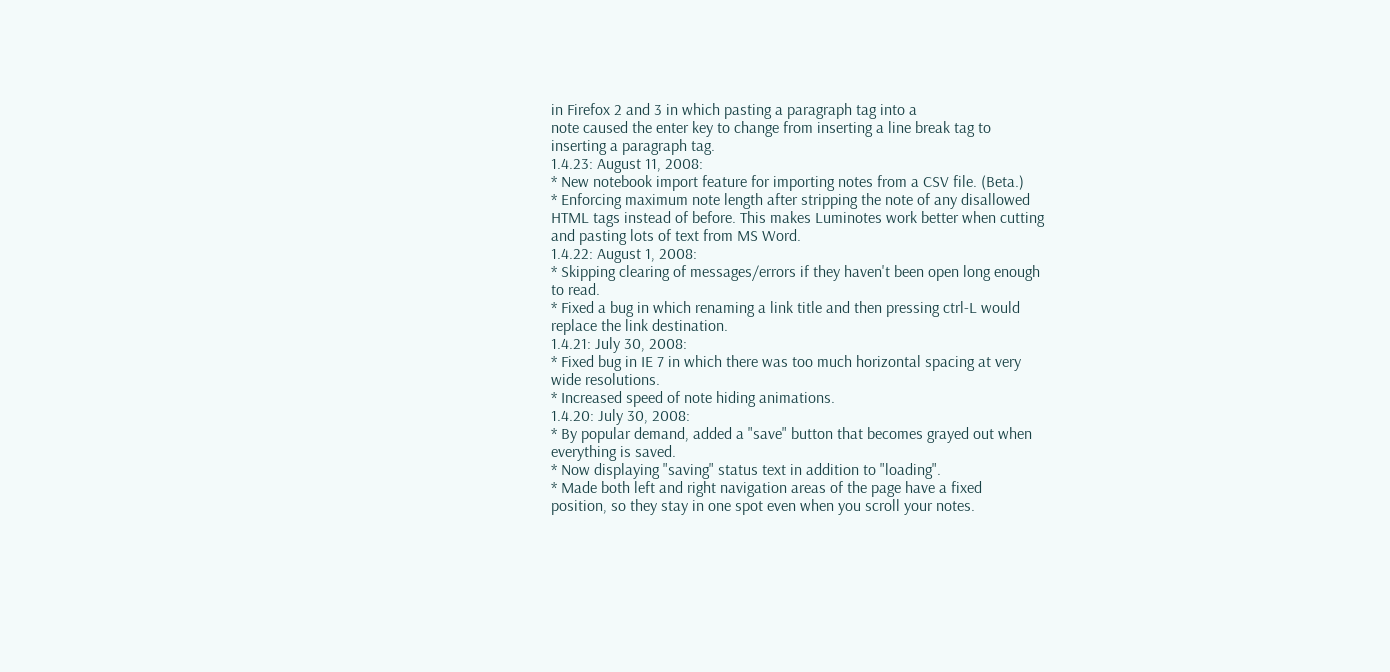in Firefox 2 and 3 in which pasting a paragraph tag into a
note caused the enter key to change from inserting a line break tag to
inserting a paragraph tag.
1.4.23: August 11, 2008:
* New notebook import feature for importing notes from a CSV file. (Beta.)
* Enforcing maximum note length after stripping the note of any disallowed
HTML tags instead of before. This makes Luminotes work better when cutting
and pasting lots of text from MS Word.
1.4.22: August 1, 2008:
* Skipping clearing of messages/errors if they haven't been open long enough
to read.
* Fixed a bug in which renaming a link title and then pressing ctrl-L would
replace the link destination.
1.4.21: July 30, 2008:
* Fixed bug in IE 7 in which there was too much horizontal spacing at very
wide resolutions.
* Increased speed of note hiding animations.
1.4.20: July 30, 2008:
* By popular demand, added a "save" button that becomes grayed out when
everything is saved.
* Now displaying "saving" status text in addition to "loading".
* Made both left and right navigation areas of the page have a fixed
position, so they stay in one spot even when you scroll your notes.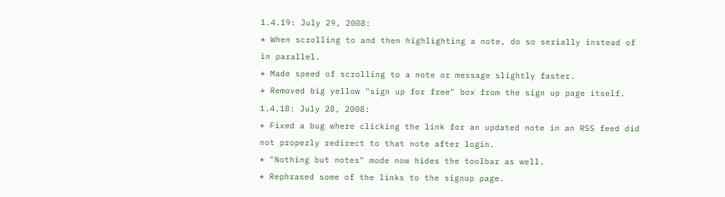1.4.19: July 29, 2008:
* When scrolling to and then highlighting a note, do so serially instead of
in parallel.
* Made speed of scrolling to a note or message slightly faster.
* Removed big yellow "sign up for free" box from the sign up page itself.
1.4.18: July 28, 2008:
* Fixed a bug where clicking the link for an updated note in an RSS feed did
not properly redirect to that note after login.
* "Nothing but notes" mode now hides the toolbar as well.
* Rephrased some of the links to the signup page.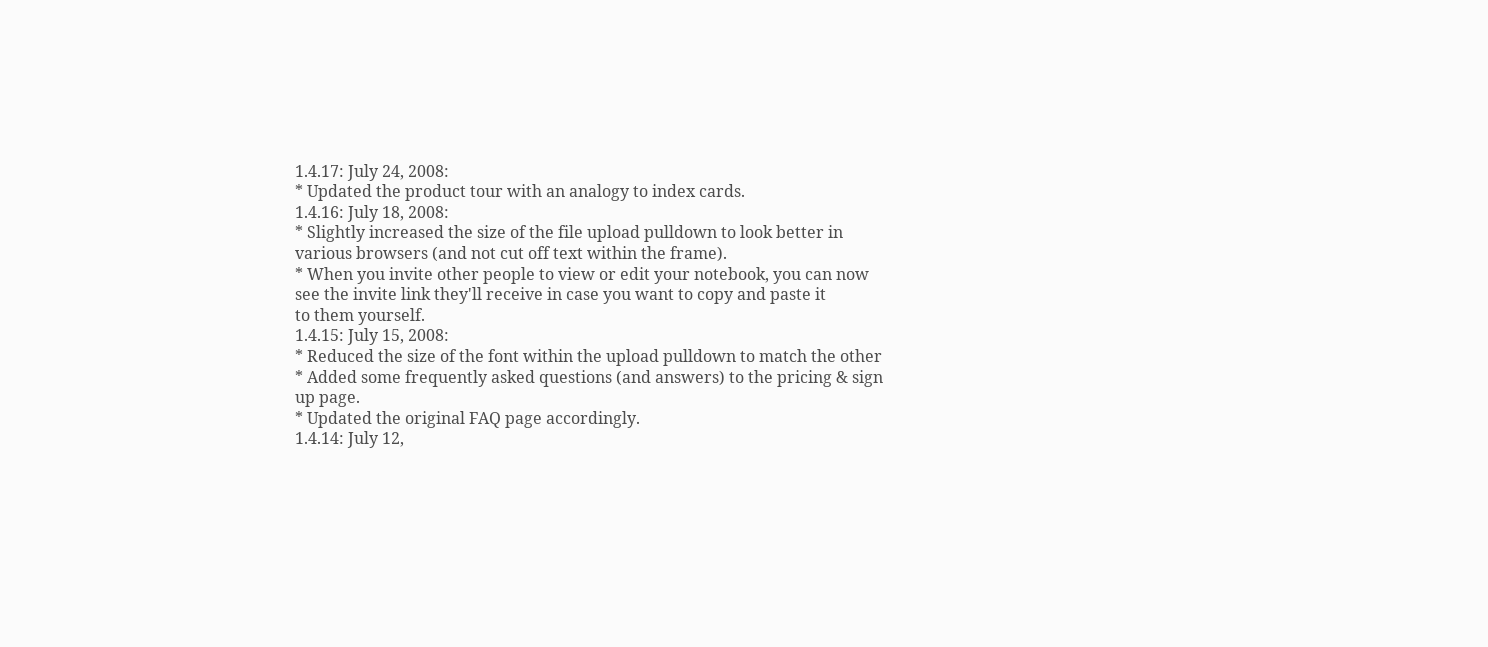1.4.17: July 24, 2008:
* Updated the product tour with an analogy to index cards.
1.4.16: July 18, 2008:
* Slightly increased the size of the file upload pulldown to look better in
various browsers (and not cut off text within the frame).
* When you invite other people to view or edit your notebook, you can now
see the invite link they'll receive in case you want to copy and paste it
to them yourself.
1.4.15: July 15, 2008:
* Reduced the size of the font within the upload pulldown to match the other
* Added some frequently asked questions (and answers) to the pricing & sign
up page.
* Updated the original FAQ page accordingly.
1.4.14: July 12,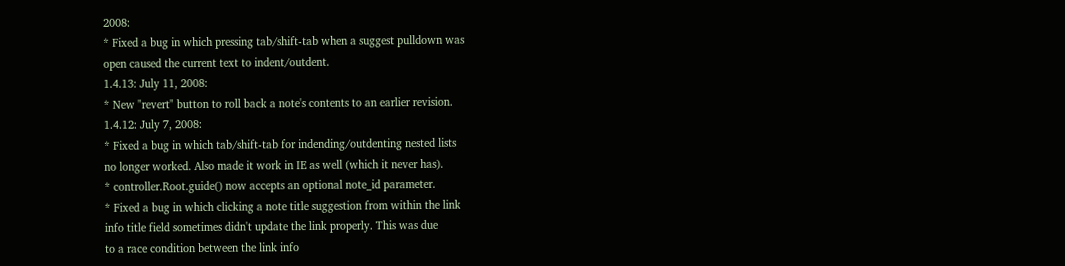2008:
* Fixed a bug in which pressing tab/shift-tab when a suggest pulldown was
open caused the current text to indent/outdent.
1.4.13: July 11, 2008:
* New "revert" button to roll back a note's contents to an earlier revision.
1.4.12: July 7, 2008:
* Fixed a bug in which tab/shift-tab for indending/outdenting nested lists
no longer worked. Also made it work in IE as well (which it never has).
* controller.Root.guide() now accepts an optional note_id parameter.
* Fixed a bug in which clicking a note title suggestion from within the link
info title field sometimes didn't update the link properly. This was due
to a race condition between the link info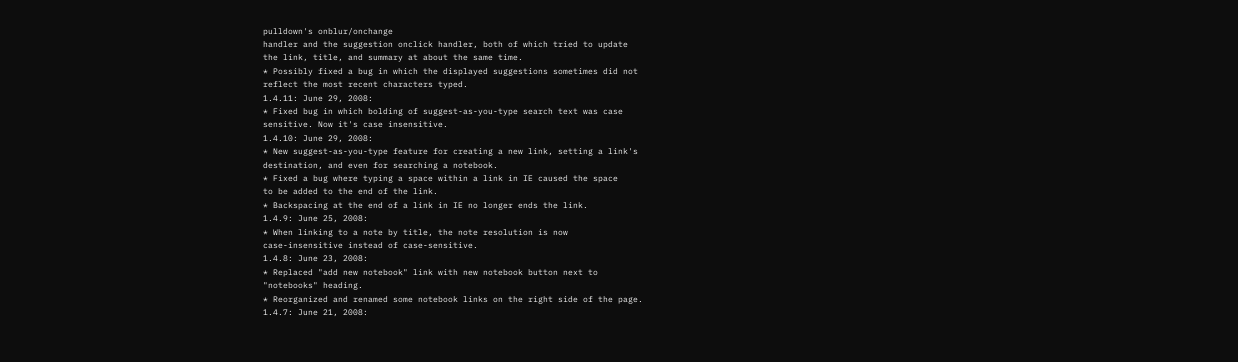pulldown's onblur/onchange
handler and the suggestion onclick handler, both of which tried to update
the link, title, and summary at about the same time.
* Possibly fixed a bug in which the displayed suggestions sometimes did not
reflect the most recent characters typed.
1.4.11: June 29, 2008:
* Fixed bug in which bolding of suggest-as-you-type search text was case
sensitive. Now it's case insensitive.
1.4.10: June 29, 2008:
* New suggest-as-you-type feature for creating a new link, setting a link's
destination, and even for searching a notebook.
* Fixed a bug where typing a space within a link in IE caused the space
to be added to the end of the link.
* Backspacing at the end of a link in IE no longer ends the link.
1.4.9: June 25, 2008:
* When linking to a note by title, the note resolution is now
case-insensitive instead of case-sensitive.
1.4.8: June 23, 2008:
* Replaced "add new notebook" link with new notebook button next to
"notebooks" heading.
* Reorganized and renamed some notebook links on the right side of the page.
1.4.7: June 21, 2008: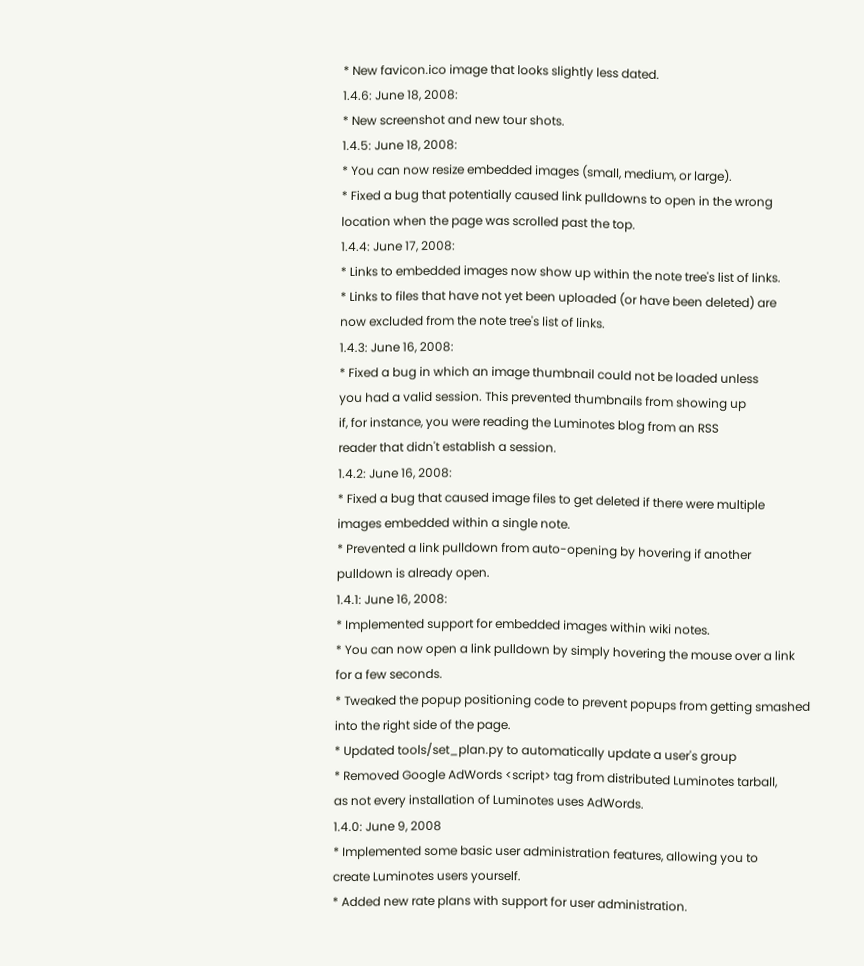* New favicon.ico image that looks slightly less dated.
1.4.6: June 18, 2008:
* New screenshot and new tour shots.
1.4.5: June 18, 2008:
* You can now resize embedded images (small, medium, or large).
* Fixed a bug that potentially caused link pulldowns to open in the wrong
location when the page was scrolled past the top.
1.4.4: June 17, 2008:
* Links to embedded images now show up within the note tree's list of links.
* Links to files that have not yet been uploaded (or have been deleted) are
now excluded from the note tree's list of links.
1.4.3: June 16, 2008:
* Fixed a bug in which an image thumbnail could not be loaded unless
you had a valid session. This prevented thumbnails from showing up
if, for instance, you were reading the Luminotes blog from an RSS
reader that didn't establish a session.
1.4.2: June 16, 2008:
* Fixed a bug that caused image files to get deleted if there were multiple
images embedded within a single note.
* Prevented a link pulldown from auto-opening by hovering if another
pulldown is already open.
1.4.1: June 16, 2008:
* Implemented support for embedded images within wiki notes.
* You can now open a link pulldown by simply hovering the mouse over a link
for a few seconds.
* Tweaked the popup positioning code to prevent popups from getting smashed
into the right side of the page.
* Updated tools/set_plan.py to automatically update a user's group
* Removed Google AdWords <script> tag from distributed Luminotes tarball,
as not every installation of Luminotes uses AdWords.
1.4.0: June 9, 2008
* Implemented some basic user administration features, allowing you to
create Luminotes users yourself.
* Added new rate plans with support for user administration.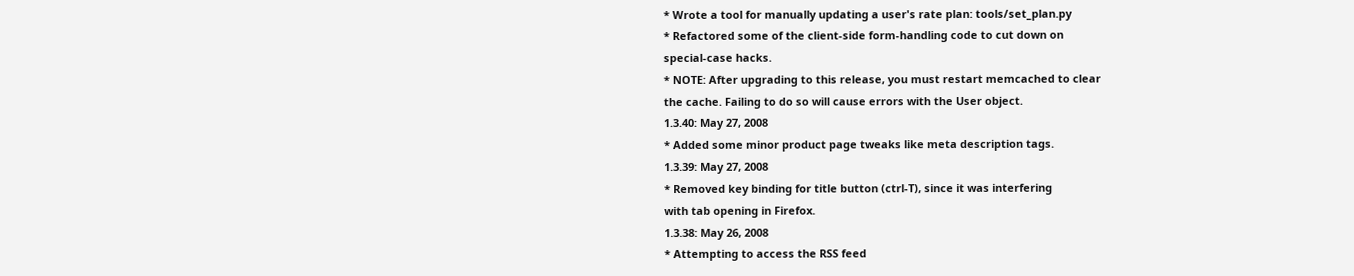* Wrote a tool for manually updating a user's rate plan: tools/set_plan.py
* Refactored some of the client-side form-handling code to cut down on
special-case hacks.
* NOTE: After upgrading to this release, you must restart memcached to clear
the cache. Failing to do so will cause errors with the User object.
1.3.40: May 27, 2008
* Added some minor product page tweaks like meta description tags.
1.3.39: May 27, 2008
* Removed key binding for title button (ctrl-T), since it was interfering
with tab opening in Firefox.
1.3.38: May 26, 2008
* Attempting to access the RSS feed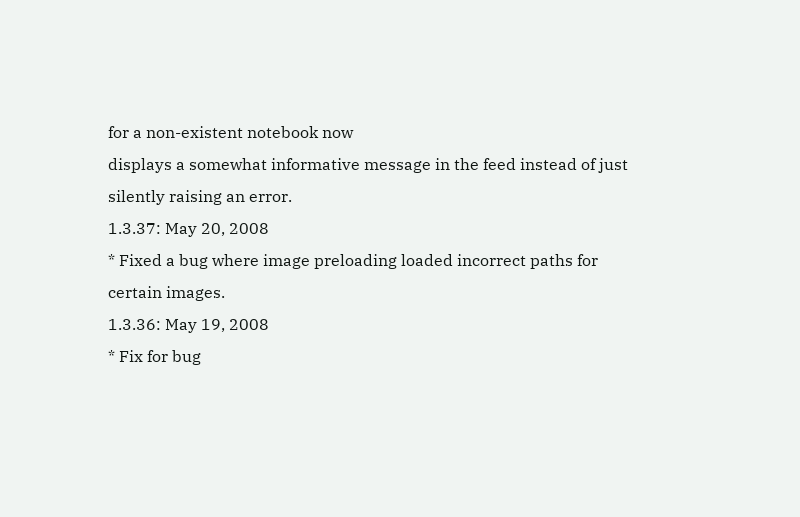for a non-existent notebook now
displays a somewhat informative message in the feed instead of just
silently raising an error.
1.3.37: May 20, 2008
* Fixed a bug where image preloading loaded incorrect paths for
certain images.
1.3.36: May 19, 2008
* Fix for bug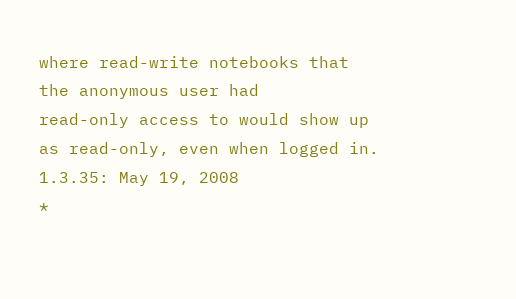where read-write notebooks that the anonymous user had
read-only access to would show up as read-only, even when logged in.
1.3.35: May 19, 2008
*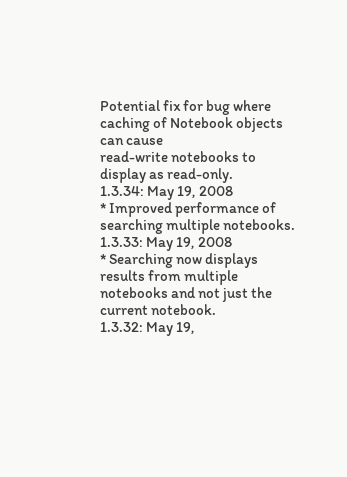Potential fix for bug where caching of Notebook objects can cause
read-write notebooks to display as read-only.
1.3.34: May 19, 2008
* Improved performance of searching multiple notebooks.
1.3.33: May 19, 2008
* Searching now displays results from multiple notebooks and not just the
current notebook.
1.3.32: May 19,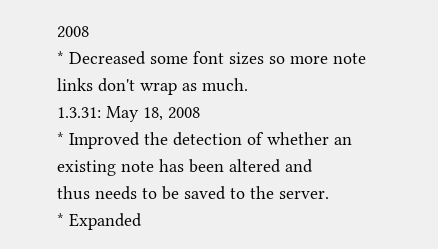2008
* Decreased some font sizes so more note links don't wrap as much.
1.3.31: May 18, 2008
* Improved the detection of whether an existing note has been altered and
thus needs to be saved to the server.
* Expanded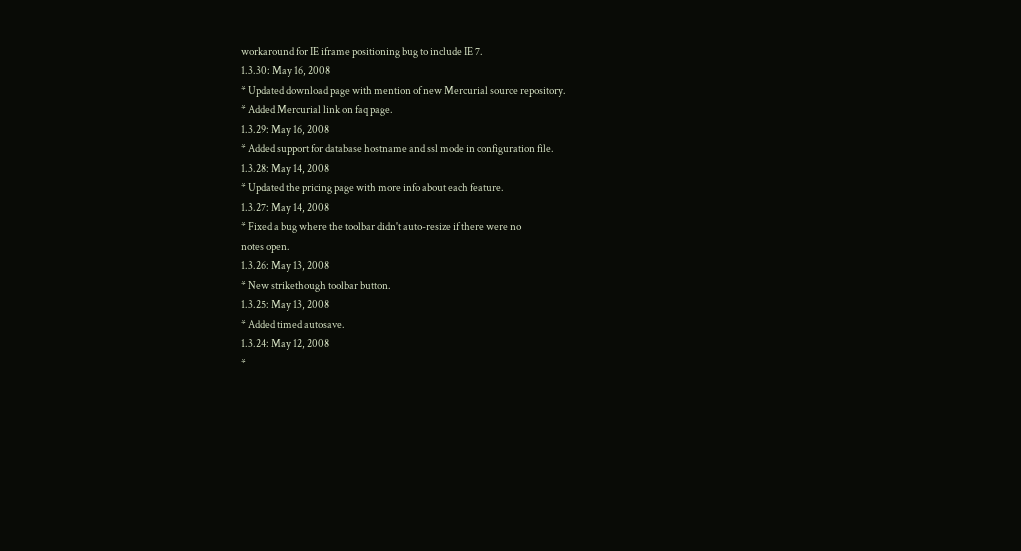workaround for IE iframe positioning bug to include IE 7.
1.3.30: May 16, 2008
* Updated download page with mention of new Mercurial source repository.
* Added Mercurial link on faq page.
1.3.29: May 16, 2008
* Added support for database hostname and ssl mode in configuration file.
1.3.28: May 14, 2008
* Updated the pricing page with more info about each feature.
1.3.27: May 14, 2008
* Fixed a bug where the toolbar didn't auto-resize if there were no
notes open.
1.3.26: May 13, 2008
* New strikethough toolbar button.
1.3.25: May 13, 2008
* Added timed autosave.
1.3.24: May 12, 2008
*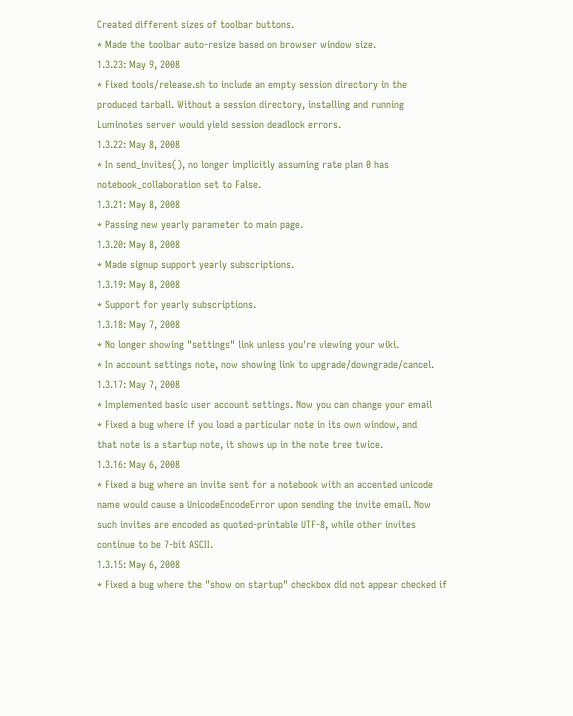Created different sizes of toolbar buttons.
* Made the toolbar auto-resize based on browser window size.
1.3.23: May 9, 2008
* Fixed tools/release.sh to include an empty session directory in the
produced tarball. Without a session directory, installing and running
Luminotes server would yield session deadlock errors.
1.3.22: May 8, 2008
* In send_invites(), no longer implicitly assuming rate plan 0 has
notebook_collaboration set to False.
1.3.21: May 8, 2008
* Passing new yearly parameter to main page.
1.3.20: May 8, 2008
* Made signup support yearly subscriptions.
1.3.19: May 8, 2008
* Support for yearly subscriptions.
1.3.18: May 7, 2008
* No longer showing "settings" link unless you're viewing your wiki.
* In account settings note, now showing link to upgrade/downgrade/cancel.
1.3.17: May 7, 2008
* Implemented basic user account settings. Now you can change your email
* Fixed a bug where if you load a particular note in its own window, and
that note is a startup note, it shows up in the note tree twice.
1.3.16: May 6, 2008
* Fixed a bug where an invite sent for a notebook with an accented unicode
name would cause a UnicodeEncodeError upon sending the invite email. Now
such invites are encoded as quoted-printable UTF-8, while other invites
continue to be 7-bit ASCII.
1.3.15: May 6, 2008
* Fixed a bug where the "show on startup" checkbox did not appear checked if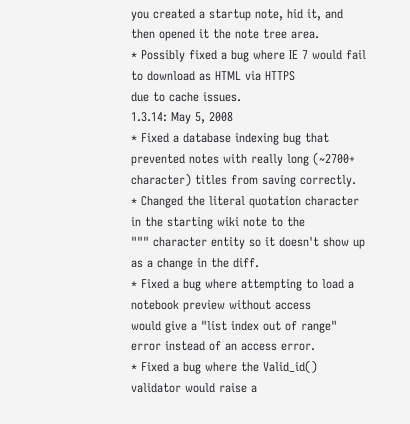you created a startup note, hid it, and then opened it the note tree area.
* Possibly fixed a bug where IE 7 would fail to download as HTML via HTTPS
due to cache issues.
1.3.14: May 5, 2008
* Fixed a database indexing bug that prevented notes with really long (~2700+
character) titles from saving correctly.
* Changed the literal quotation character in the starting wiki note to the
""" character entity so it doesn't show up as a change in the diff.
* Fixed a bug where attempting to load a notebook preview without access
would give a "list index out of range" error instead of an access error.
* Fixed a bug where the Valid_id() validator would raise a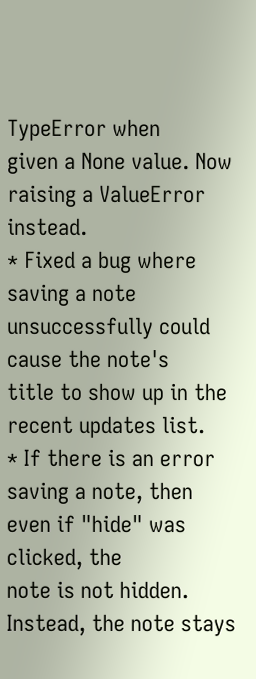TypeError when
given a None value. Now raising a ValueError instead.
* Fixed a bug where saving a note unsuccessfully could cause the note's
title to show up in the recent updates list.
* If there is an error saving a note, then even if "hide" was clicked, the
note is not hidden. Instead, the note stays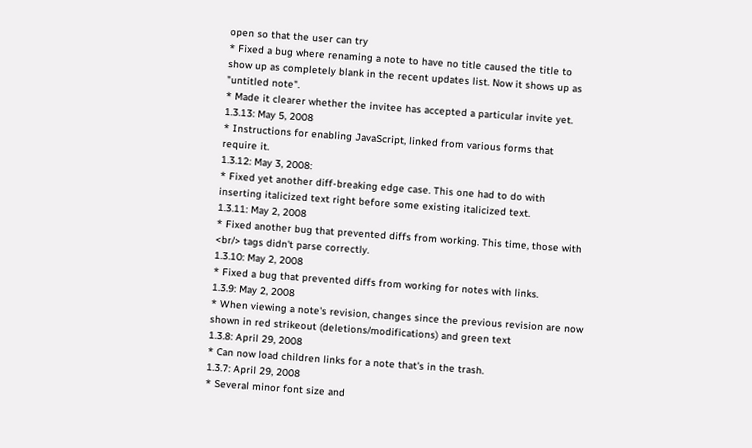open so that the user can try
* Fixed a bug where renaming a note to have no title caused the title to
show up as completely blank in the recent updates list. Now it shows up as
"untitled note".
* Made it clearer whether the invitee has accepted a particular invite yet.
1.3.13: May 5, 2008
* Instructions for enabling JavaScript, linked from various forms that
require it.
1.3.12: May 3, 2008:
* Fixed yet another diff-breaking edge case. This one had to do with
inserting italicized text right before some existing italicized text.
1.3.11: May 2, 2008
* Fixed another bug that prevented diffs from working. This time, those with
<br/> tags didn't parse correctly.
1.3.10: May 2, 2008
* Fixed a bug that prevented diffs from working for notes with links.
1.3.9: May 2, 2008
* When viewing a note's revision, changes since the previous revision are now
shown in red strikeout (deletions/modifications) and green text
1.3.8: April 29, 2008
* Can now load children links for a note that's in the trash.
1.3.7: April 29, 2008
* Several minor font size and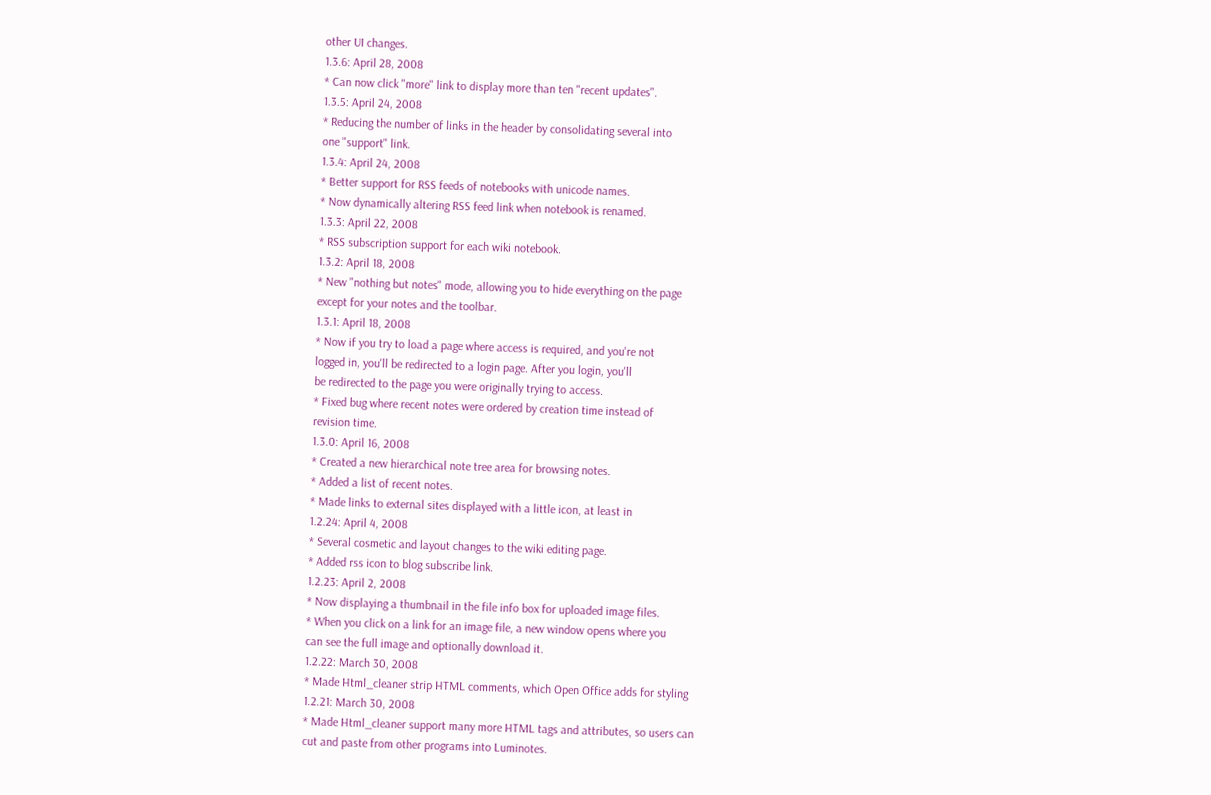other UI changes.
1.3.6: April 28, 2008
* Can now click "more" link to display more than ten "recent updates".
1.3.5: April 24, 2008
* Reducing the number of links in the header by consolidating several into
one "support" link.
1.3.4: April 24, 2008
* Better support for RSS feeds of notebooks with unicode names.
* Now dynamically altering RSS feed link when notebook is renamed.
1.3.3: April 22, 2008
* RSS subscription support for each wiki notebook.
1.3.2: April 18, 2008
* New "nothing but notes" mode, allowing you to hide everything on the page
except for your notes and the toolbar.
1.3.1: April 18, 2008
* Now if you try to load a page where access is required, and you're not
logged in, you'll be redirected to a login page. After you login, you'll
be redirected to the page you were originally trying to access.
* Fixed bug where recent notes were ordered by creation time instead of
revision time.
1.3.0: April 16, 2008
* Created a new hierarchical note tree area for browsing notes.
* Added a list of recent notes.
* Made links to external sites displayed with a little icon, at least in
1.2.24: April 4, 2008
* Several cosmetic and layout changes to the wiki editing page.
* Added rss icon to blog subscribe link.
1.2.23: April 2, 2008
* Now displaying a thumbnail in the file info box for uploaded image files.
* When you click on a link for an image file, a new window opens where you
can see the full image and optionally download it.
1.2.22: March 30, 2008
* Made Html_cleaner strip HTML comments, which Open Office adds for styling
1.2.21: March 30, 2008
* Made Html_cleaner support many more HTML tags and attributes, so users can
cut and paste from other programs into Luminotes.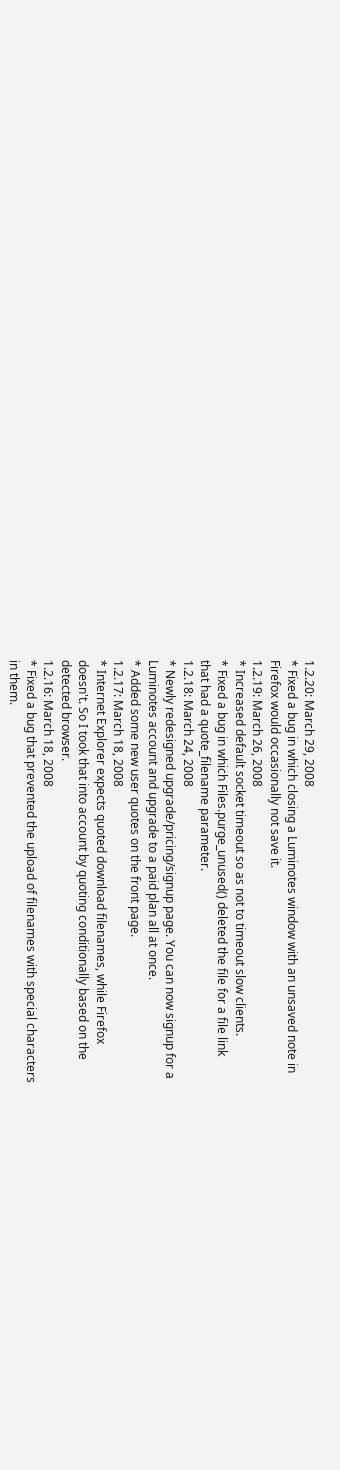1.2.20: March 29, 2008
* Fixed a bug in which closing a Luminotes window with an unsaved note in
Firefox would occasionally not save it.
1.2.19: March 26, 2008
* Increased default socket timeout so as not to timeout slow clients.
* Fixed a bug in which Files.purge_unused() deleted the file for a file link
that had a quote_filename parameter.
1.2.18: March 24, 2008
* Newly redesigned upgrade/pricing/signup page. You can now signup for a
Luminotes account and upgrade to a paid plan all at once.
* Added some new user quotes on the front page.
1.2.17: March 18, 2008
* Internet Explorer expects quoted download filenames, while Firefox
doesn't. So I took that into account by quoting conditionally based on the
detected browser.
1.2.16: March 18, 2008
* Fixed a bug that prevented the upload of filenames with special characters
in them.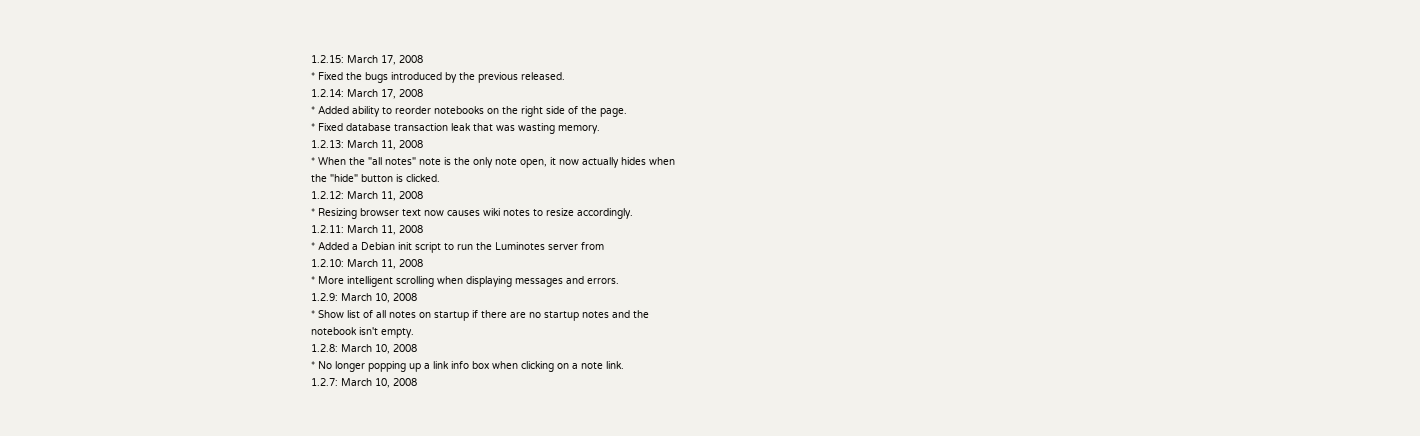1.2.15: March 17, 2008
* Fixed the bugs introduced by the previous released.
1.2.14: March 17, 2008
* Added ability to reorder notebooks on the right side of the page.
* Fixed database transaction leak that was wasting memory.
1.2.13: March 11, 2008
* When the "all notes" note is the only note open, it now actually hides when
the "hide" button is clicked.
1.2.12: March 11, 2008
* Resizing browser text now causes wiki notes to resize accordingly.
1.2.11: March 11, 2008
* Added a Debian init script to run the Luminotes server from
1.2.10: March 11, 2008
* More intelligent scrolling when displaying messages and errors.
1.2.9: March 10, 2008
* Show list of all notes on startup if there are no startup notes and the
notebook isn't empty.
1.2.8: March 10, 2008
* No longer popping up a link info box when clicking on a note link.
1.2.7: March 10, 2008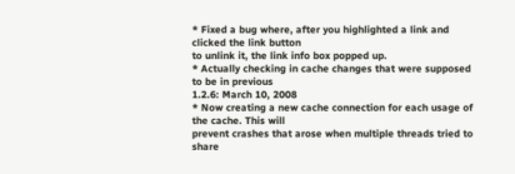* Fixed a bug where, after you highlighted a link and clicked the link button
to unlink it, the link info box popped up.
* Actually checking in cache changes that were supposed to be in previous
1.2.6: March 10, 2008
* Now creating a new cache connection for each usage of the cache. This will
prevent crashes that arose when multiple threads tried to share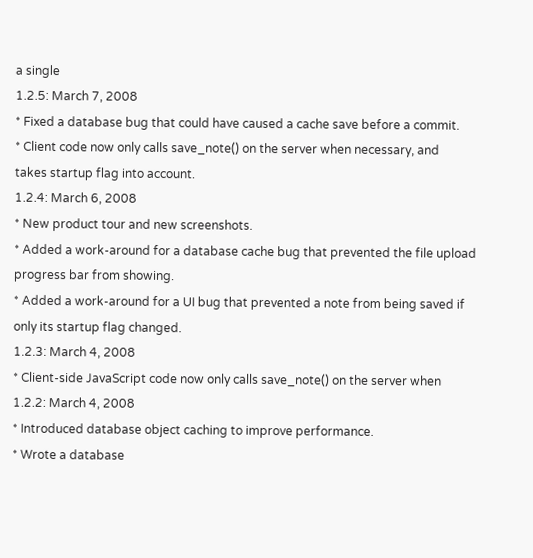a single
1.2.5: March 7, 2008
* Fixed a database bug that could have caused a cache save before a commit.
* Client code now only calls save_note() on the server when necessary, and
takes startup flag into account.
1.2.4: March 6, 2008
* New product tour and new screenshots.
* Added a work-around for a database cache bug that prevented the file upload
progress bar from showing.
* Added a work-around for a UI bug that prevented a note from being saved if
only its startup flag changed.
1.2.3: March 4, 2008
* Client-side JavaScript code now only calls save_note() on the server when
1.2.2: March 4, 2008
* Introduced database object caching to improve performance.
* Wrote a database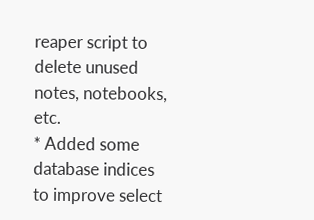reaper script to delete unused notes, notebooks, etc.
* Added some database indices to improve select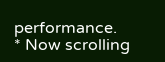performance.
* Now scrolling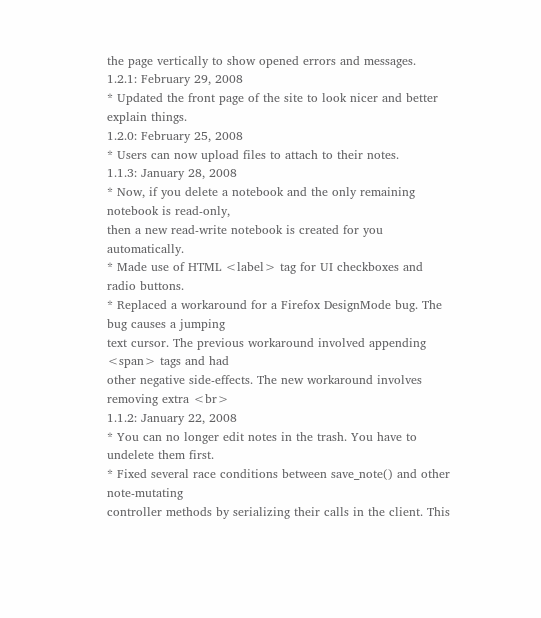the page vertically to show opened errors and messages.
1.2.1: February 29, 2008
* Updated the front page of the site to look nicer and better explain things.
1.2.0: February 25, 2008
* Users can now upload files to attach to their notes.
1.1.3: January 28, 2008
* Now, if you delete a notebook and the only remaining notebook is read-only,
then a new read-write notebook is created for you automatically.
* Made use of HTML <label> tag for UI checkboxes and radio buttons.
* Replaced a workaround for a Firefox DesignMode bug. The bug causes a jumping
text cursor. The previous workaround involved appending <span> tags and had
other negative side-effects. The new workaround involves removing extra <br>
1.1.2: January 22, 2008
* You can no longer edit notes in the trash. You have to undelete them first.
* Fixed several race conditions between save_note() and other note-mutating
controller methods by serializing their calls in the client. This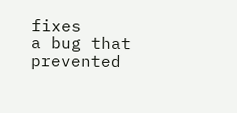fixes
a bug that prevented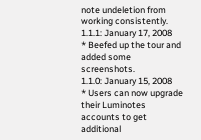note undeletion from working consistently.
1.1.1: January 17, 2008
* Beefed up the tour and added some screenshots.
1.1.0: January 15, 2008
* Users can now upgrade their Luminotes accounts to get additional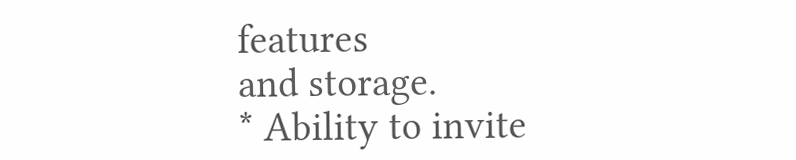features
and storage.
* Ability to invite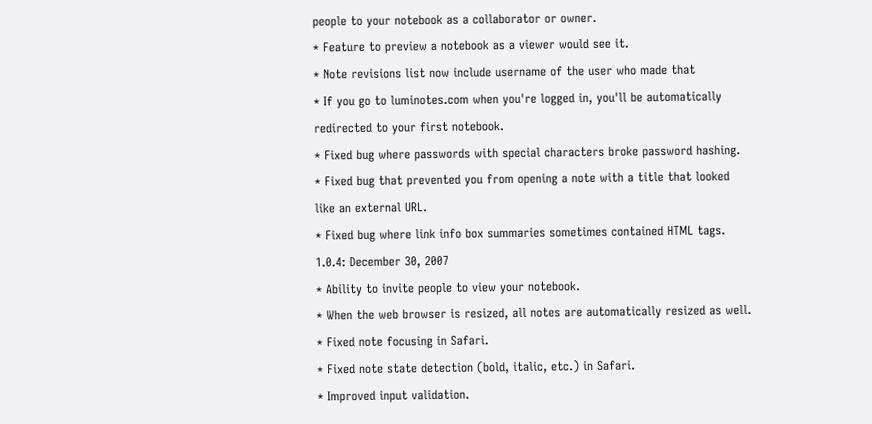people to your notebook as a collaborator or owner.
* Feature to preview a notebook as a viewer would see it.
* Note revisions list now include username of the user who made that
* If you go to luminotes.com when you're logged in, you'll be automatically
redirected to your first notebook.
* Fixed bug where passwords with special characters broke password hashing.
* Fixed bug that prevented you from opening a note with a title that looked
like an external URL.
* Fixed bug where link info box summaries sometimes contained HTML tags.
1.0.4: December 30, 2007
* Ability to invite people to view your notebook.
* When the web browser is resized, all notes are automatically resized as well.
* Fixed note focusing in Safari.
* Fixed note state detection (bold, italic, etc.) in Safari.
* Improved input validation.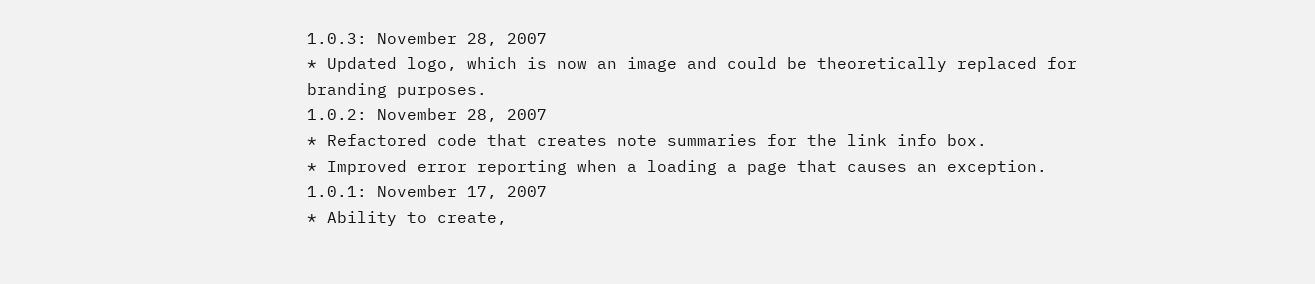1.0.3: November 28, 2007
* Updated logo, which is now an image and could be theoretically replaced for
branding purposes.
1.0.2: November 28, 2007
* Refactored code that creates note summaries for the link info box.
* Improved error reporting when a loading a page that causes an exception.
1.0.1: November 17, 2007
* Ability to create,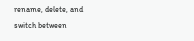rename, delete, and switch between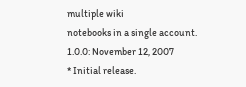multiple wiki
notebooks in a single account.
1.0.0: November 12, 2007
* Initial release.